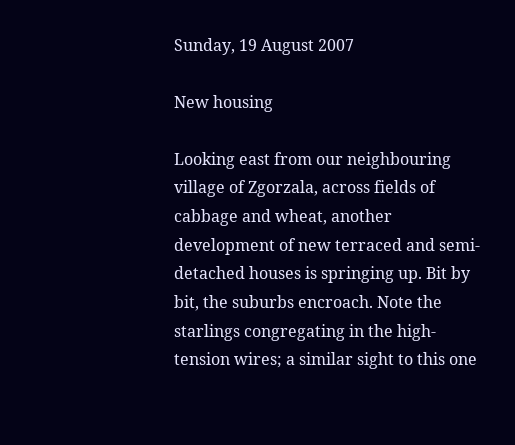Sunday, 19 August 2007

New housing

Looking east from our neighbouring village of Zgorzala, across fields of cabbage and wheat, another development of new terraced and semi-detached houses is springing up. Bit by bit, the suburbs encroach. Note the starlings congregating in the high-tension wires; a similar sight to this one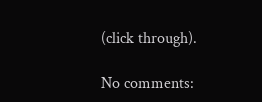(click through).

No comments: